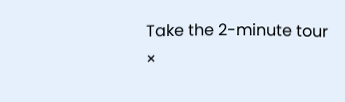Take the 2-minute tour ×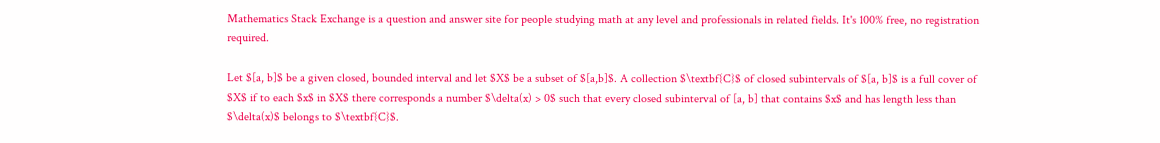Mathematics Stack Exchange is a question and answer site for people studying math at any level and professionals in related fields. It's 100% free, no registration required.

Let $[a, b]$ be a given closed, bounded interval and let $X$ be a subset of $[a,b]$. A collection $\textbf{C}$ of closed subintervals of $[a, b]$ is a full cover of $X$ if to each $x$ in $X$ there corresponds a number $\delta(x) > 0$ such that every closed subinterval of [a, b] that contains $x$ and has length less than $\delta(x)$ belongs to $\textbf{C}$.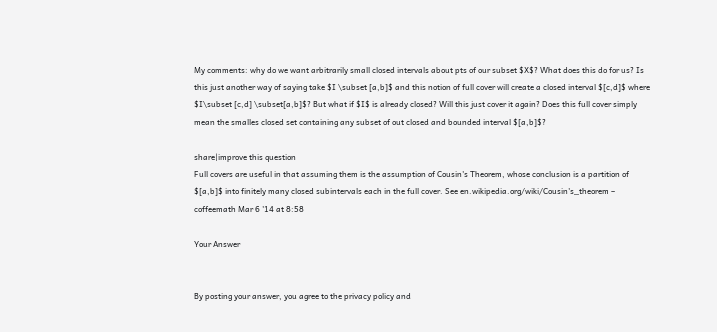My comments: why do we want arbitrarily small closed intervals about pts of our subset $X$? What does this do for us? Is this just another way of saying take $I \subset [a,b]$ and this notion of full cover will create a closed interval $[c,d]$ where $I\subset [c,d] \subset[a,b]$? But what if $I$ is already closed? Will this just cover it again? Does this full cover simply mean the smalles closed set containing any subset of out closed and bounded interval $[a,b]$?

share|improve this question
Full covers are useful in that assuming them is the assumption of Cousin's Theorem, whose conclusion is a partition of $[a,b]$ into finitely many closed subintervals each in the full cover. See en.wikipedia.org/wiki/Cousin's_theorem –  coffeemath Mar 6 '14 at 8:58

Your Answer


By posting your answer, you agree to the privacy policy and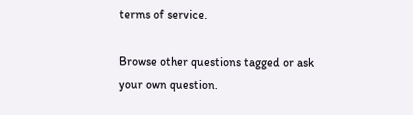terms of service.

Browse other questions tagged or ask your own question.